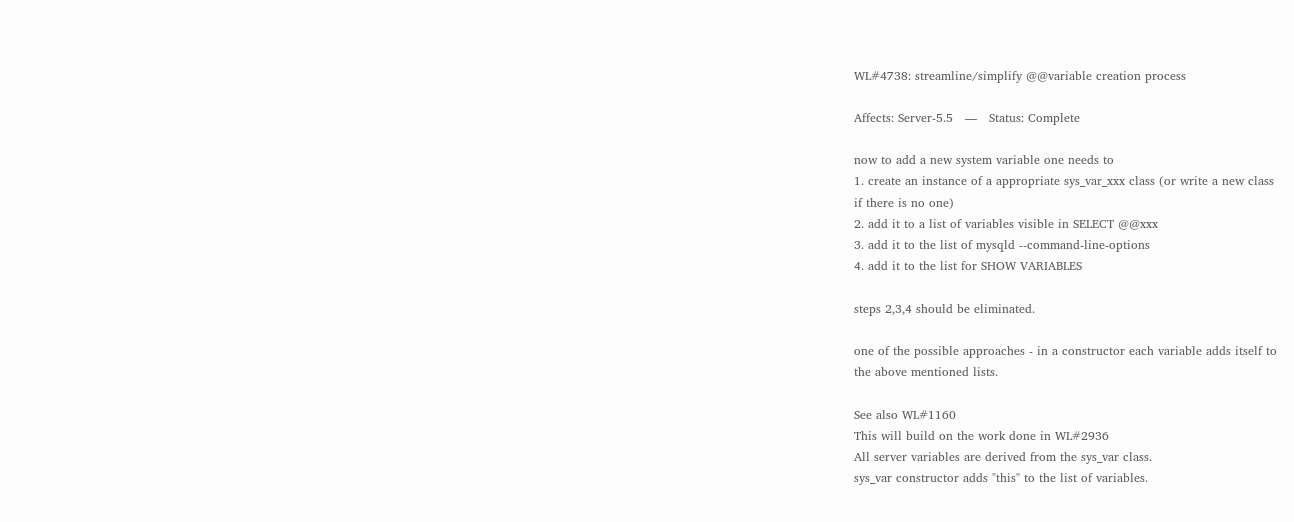WL#4738: streamline/simplify @@variable creation process

Affects: Server-5.5   —   Status: Complete

now to add a new system variable one needs to
1. create an instance of a appropriate sys_var_xxx class (or write a new class
if there is no one)
2. add it to a list of variables visible in SELECT @@xxx
3. add it to the list of mysqld --command-line-options
4. add it to the list for SHOW VARIABLES

steps 2,3,4 should be eliminated.

one of the possible approaches - in a constructor each variable adds itself to
the above mentioned lists.

See also WL#1160
This will build on the work done in WL#2936
All server variables are derived from the sys_var class.
sys_var constructor adds "this" to the list of variables.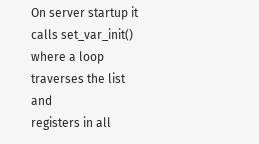On server startup it calls set_var_init() where a loop traverses the list and
registers in all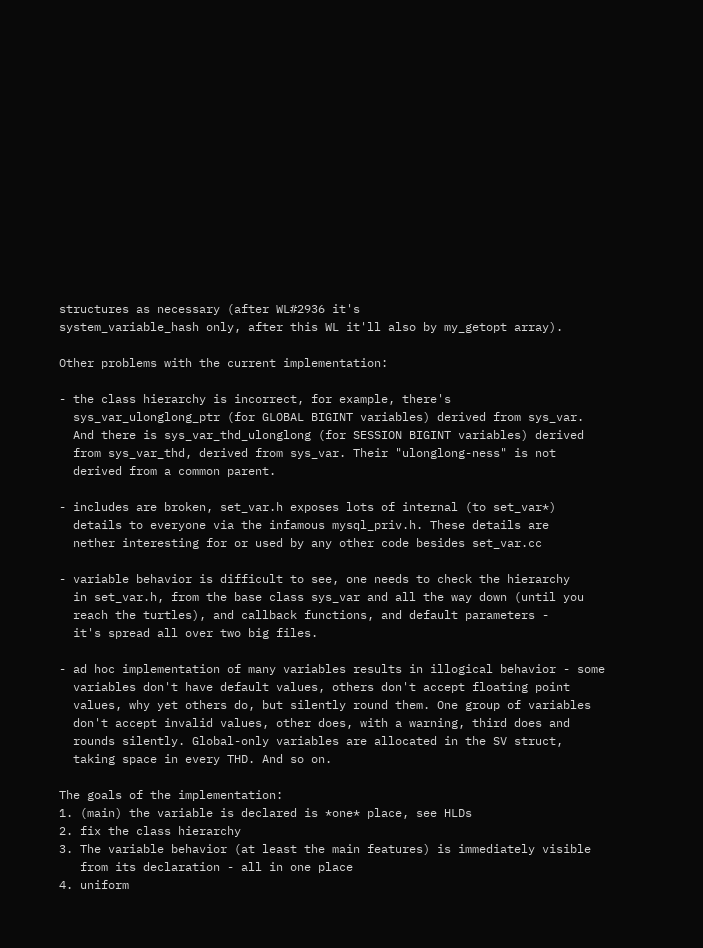structures as necessary (after WL#2936 it's
system_variable_hash only, after this WL it'll also by my_getopt array).

Other problems with the current implementation:

- the class hierarchy is incorrect, for example, there's
  sys_var_ulonglong_ptr (for GLOBAL BIGINT variables) derived from sys_var.
  And there is sys_var_thd_ulonglong (for SESSION BIGINT variables) derived
  from sys_var_thd, derived from sys_var. Their "ulonglong-ness" is not
  derived from a common parent.

- includes are broken, set_var.h exposes lots of internal (to set_var*)
  details to everyone via the infamous mysql_priv.h. These details are
  nether interesting for or used by any other code besides set_var.cc

- variable behavior is difficult to see, one needs to check the hierarchy
  in set_var.h, from the base class sys_var and all the way down (until you
  reach the turtles), and callback functions, and default parameters -
  it's spread all over two big files.

- ad hoc implementation of many variables results in illogical behavior - some
  variables don't have default values, others don't accept floating point
  values, why yet others do, but silently round them. One group of variables
  don't accept invalid values, other does, with a warning, third does and
  rounds silently. Global-only variables are allocated in the SV struct,
  taking space in every THD. And so on.

The goals of the implementation:
1. (main) the variable is declared is *one* place, see HLDs
2. fix the class hierarchy
3. The variable behavior (at least the main features) is immediately visible
   from its declaration - all in one place
4. uniform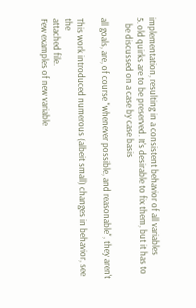implementation, resulting in a consistent behavior of all variables
5. old quirks are to be preserved. It's desirable to fix them, but it has to
   be discussed on a case by case basis

all goals, are, of course "whenever possible, and reasonable", they aren't

This work introduced numerous (albeit small) changes in behavior, see the
attached file.
Few examples of new variable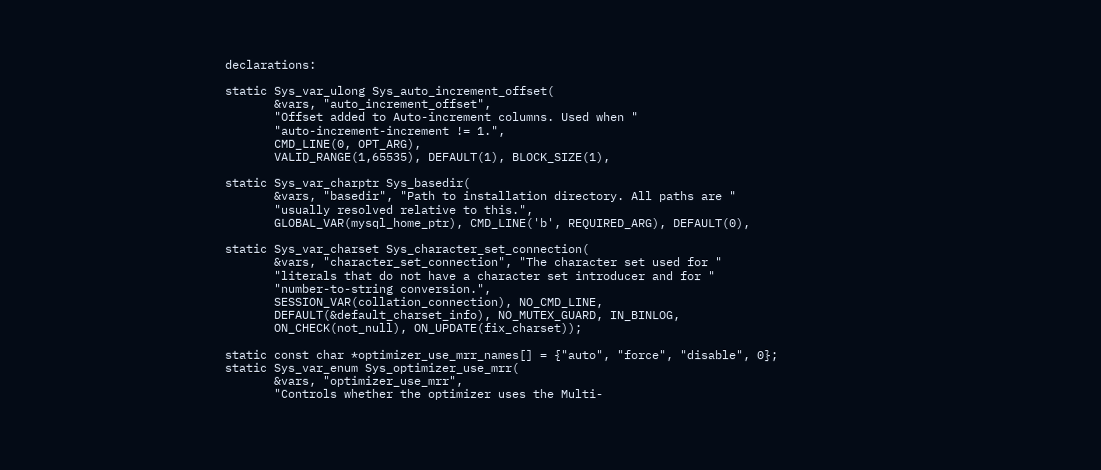declarations:

static Sys_var_ulong Sys_auto_increment_offset(
       &vars, "auto_increment_offset",
       "Offset added to Auto-increment columns. Used when "
       "auto-increment-increment != 1.",
       CMD_LINE(0, OPT_ARG),
       VALID_RANGE(1,65535), DEFAULT(1), BLOCK_SIZE(1),

static Sys_var_charptr Sys_basedir(
       &vars, "basedir", "Path to installation directory. All paths are "
       "usually resolved relative to this.",
       GLOBAL_VAR(mysql_home_ptr), CMD_LINE('b', REQUIRED_ARG), DEFAULT(0),

static Sys_var_charset Sys_character_set_connection(
       &vars, "character_set_connection", "The character set used for "
       "literals that do not have a character set introducer and for "
       "number-to-string conversion.",
       SESSION_VAR(collation_connection), NO_CMD_LINE,
       DEFAULT(&default_charset_info), NO_MUTEX_GUARD, IN_BINLOG,
       ON_CHECK(not_null), ON_UPDATE(fix_charset));

static const char *optimizer_use_mrr_names[] = {"auto", "force", "disable", 0};
static Sys_var_enum Sys_optimizer_use_mrr(
       &vars, "optimizer_use_mrr",
       "Controls whether the optimizer uses the Multi-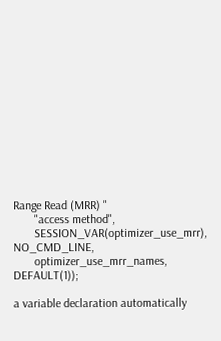Range Read (MRR) "
       "access method",
       SESSION_VAR(optimizer_use_mrr), NO_CMD_LINE,
       optimizer_use_mrr_names, DEFAULT(1));

a variable declaration automatically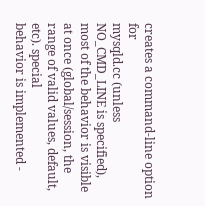creates a command-line option for
mysqld.cc (unless NO_CMD_LINE is specified), most of the behavior is visible
at once (global/session, the range of valid values, default, etc). special
behavior is implemented -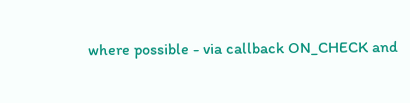where possible - via callback ON_CHECK and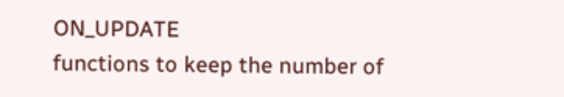ON_UPDATE
functions to keep the number of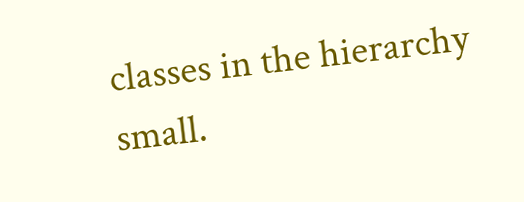classes in the hierarchy small.